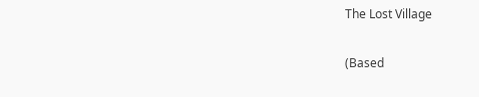The Lost Village

(Based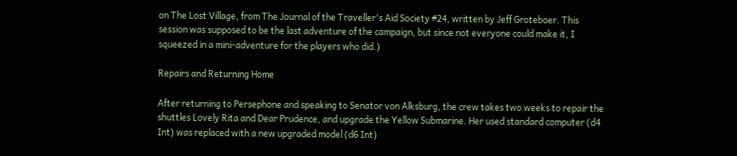on The Lost Village, from The Journal of the Traveller's Aid Society #24, written by Jeff Groteboer. This session was supposed to be the last adventure of the campaign, but since not everyone could make it, I squeezed in a mini-adventure for the players who did.)

Repairs and Returning Home

After returning to Persephone and speaking to Senator von Alksburg, the crew takes two weeks to repair the shuttles Lovely Rita and Dear Prudence, and upgrade the Yellow Submarine. Her used standard computer (d4 Int) was replaced with a new upgraded model (d6 Int)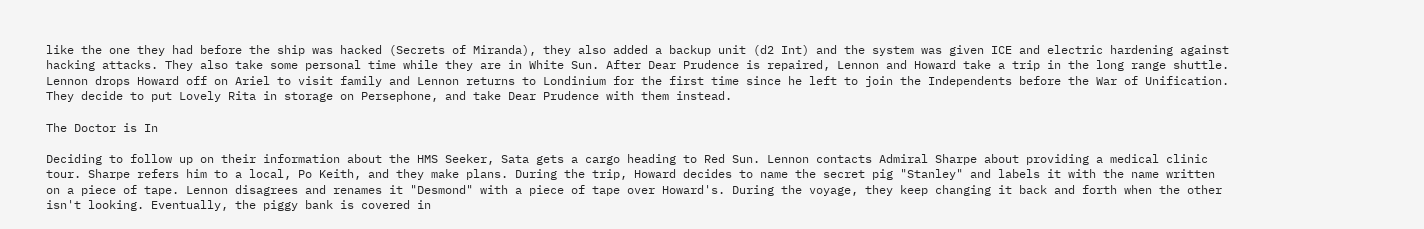like the one they had before the ship was hacked (Secrets of Miranda), they also added a backup unit (d2 Int) and the system was given ICE and electric hardening against hacking attacks. They also take some personal time while they are in White Sun. After Dear Prudence is repaired, Lennon and Howard take a trip in the long range shuttle. Lennon drops Howard off on Ariel to visit family and Lennon returns to Londinium for the first time since he left to join the Independents before the War of Unification. They decide to put Lovely Rita in storage on Persephone, and take Dear Prudence with them instead.

The Doctor is In

Deciding to follow up on their information about the HMS Seeker, Sata gets a cargo heading to Red Sun. Lennon contacts Admiral Sharpe about providing a medical clinic tour. Sharpe refers him to a local, Po Keith, and they make plans. During the trip, Howard decides to name the secret pig "Stanley" and labels it with the name written on a piece of tape. Lennon disagrees and renames it "Desmond" with a piece of tape over Howard's. During the voyage, they keep changing it back and forth when the other isn't looking. Eventually, the piggy bank is covered in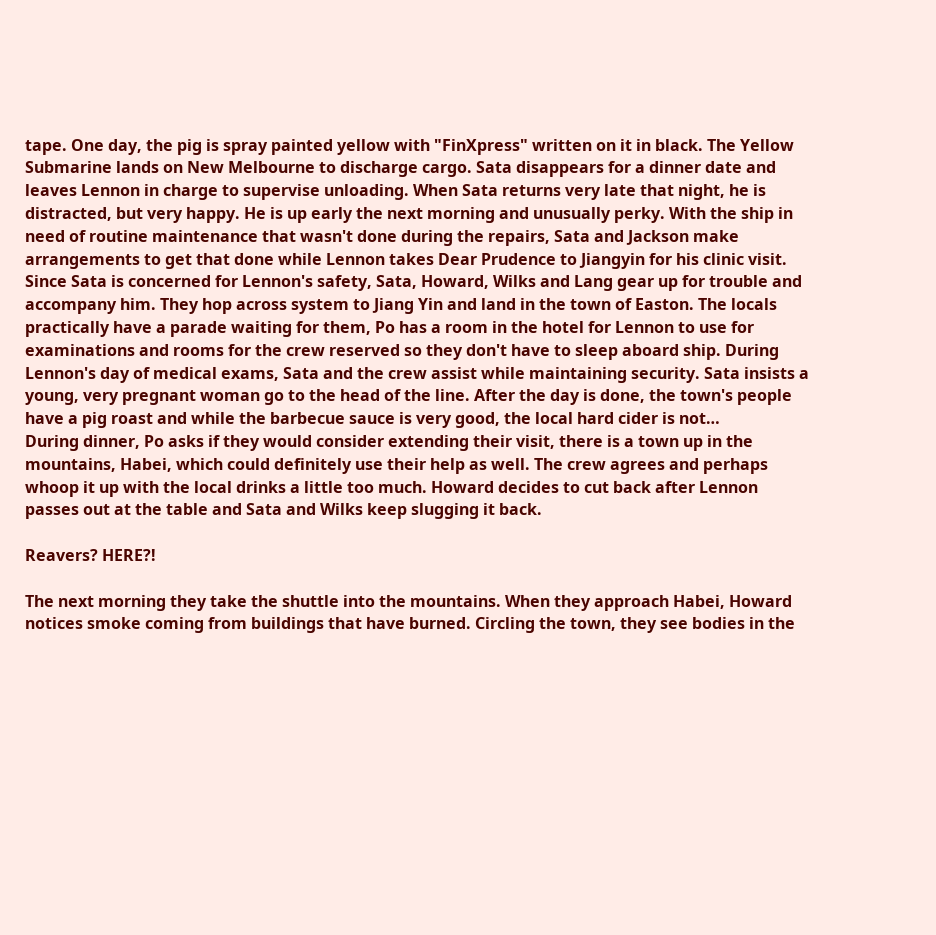tape. One day, the pig is spray painted yellow with "FinXpress" written on it in black. The Yellow Submarine lands on New Melbourne to discharge cargo. Sata disappears for a dinner date and leaves Lennon in charge to supervise unloading. When Sata returns very late that night, he is distracted, but very happy. He is up early the next morning and unusually perky. With the ship in need of routine maintenance that wasn't done during the repairs, Sata and Jackson make arrangements to get that done while Lennon takes Dear Prudence to Jiangyin for his clinic visit. Since Sata is concerned for Lennon's safety, Sata, Howard, Wilks and Lang gear up for trouble and accompany him. They hop across system to Jiang Yin and land in the town of Easton. The locals practically have a parade waiting for them, Po has a room in the hotel for Lennon to use for examinations and rooms for the crew reserved so they don't have to sleep aboard ship. During Lennon's day of medical exams, Sata and the crew assist while maintaining security. Sata insists a young, very pregnant woman go to the head of the line. After the day is done, the town's people have a pig roast and while the barbecue sauce is very good, the local hard cider is not…
During dinner, Po asks if they would consider extending their visit, there is a town up in the mountains, Habei, which could definitely use their help as well. The crew agrees and perhaps whoop it up with the local drinks a little too much. Howard decides to cut back after Lennon passes out at the table and Sata and Wilks keep slugging it back.

Reavers? HERE?!

The next morning they take the shuttle into the mountains. When they approach Habei, Howard notices smoke coming from buildings that have burned. Circling the town, they see bodies in the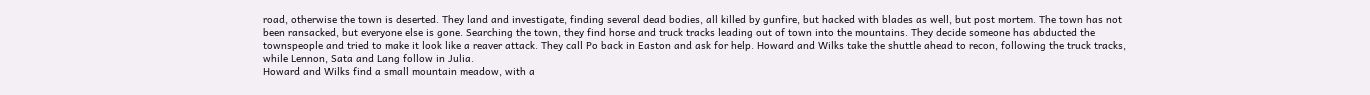road, otherwise the town is deserted. They land and investigate, finding several dead bodies, all killed by gunfire, but hacked with blades as well, but post mortem. The town has not been ransacked, but everyone else is gone. Searching the town, they find horse and truck tracks leading out of town into the mountains. They decide someone has abducted the townspeople and tried to make it look like a reaver attack. They call Po back in Easton and ask for help. Howard and Wilks take the shuttle ahead to recon, following the truck tracks, while Lennon, Sata and Lang follow in Julia.
Howard and Wilks find a small mountain meadow, with a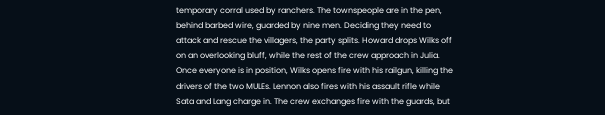temporary corral used by ranchers. The townspeople are in the pen, behind barbed wire, guarded by nine men. Deciding they need to attack and rescue the villagers, the party splits. Howard drops Wilks off on an overlooking bluff, while the rest of the crew approach in Julia. Once everyone is in position, Wilks opens fire with his railgun, killing the drivers of the two MULEs. Lennon also fires with his assault rifle while Sata and Lang charge in. The crew exchanges fire with the guards, but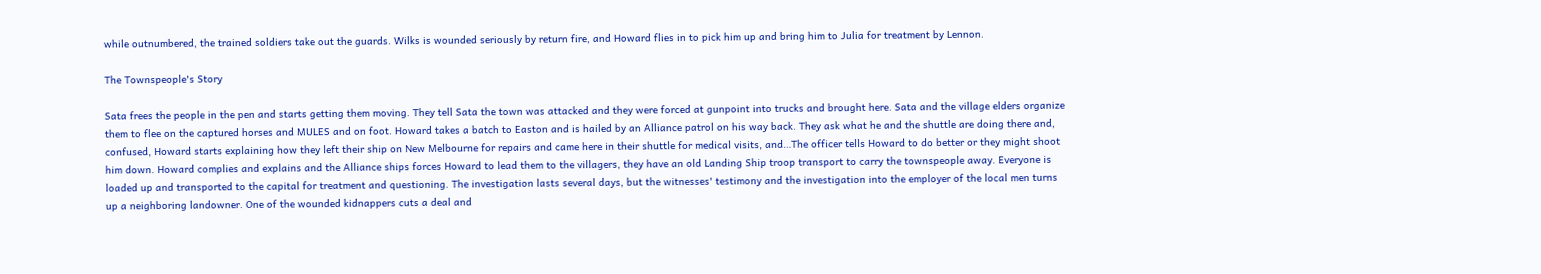while outnumbered, the trained soldiers take out the guards. Wilks is wounded seriously by return fire, and Howard flies in to pick him up and bring him to Julia for treatment by Lennon.

The Townspeople's Story

Sata frees the people in the pen and starts getting them moving. They tell Sata the town was attacked and they were forced at gunpoint into trucks and brought here. Sata and the village elders organize them to flee on the captured horses and MULES and on foot. Howard takes a batch to Easton and is hailed by an Alliance patrol on his way back. They ask what he and the shuttle are doing there and, confused, Howard starts explaining how they left their ship on New Melbourne for repairs and came here in their shuttle for medical visits, and…The officer tells Howard to do better or they might shoot him down. Howard complies and explains and the Alliance ships forces Howard to lead them to the villagers, they have an old Landing Ship troop transport to carry the townspeople away. Everyone is loaded up and transported to the capital for treatment and questioning. The investigation lasts several days, but the witnesses' testimony and the investigation into the employer of the local men turns up a neighboring landowner. One of the wounded kidnappers cuts a deal and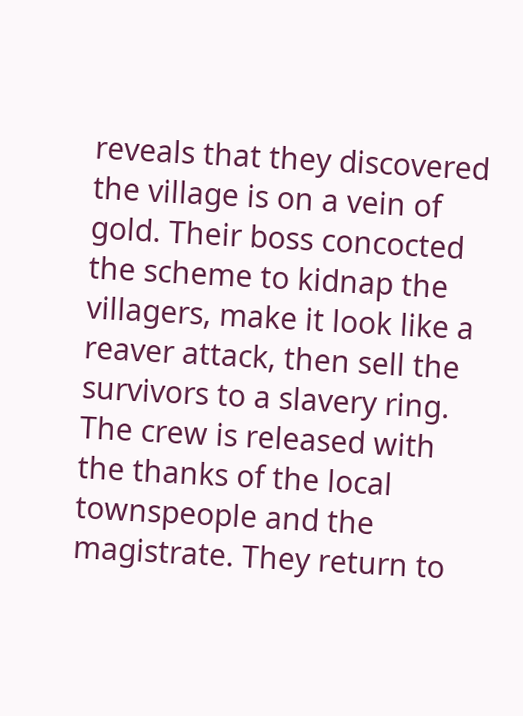reveals that they discovered the village is on a vein of gold. Their boss concocted the scheme to kidnap the villagers, make it look like a reaver attack, then sell the survivors to a slavery ring.
The crew is released with the thanks of the local townspeople and the magistrate. They return to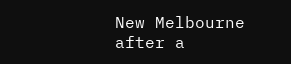New Melbourne after a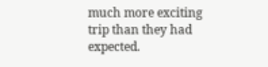much more exciting trip than they had expected.